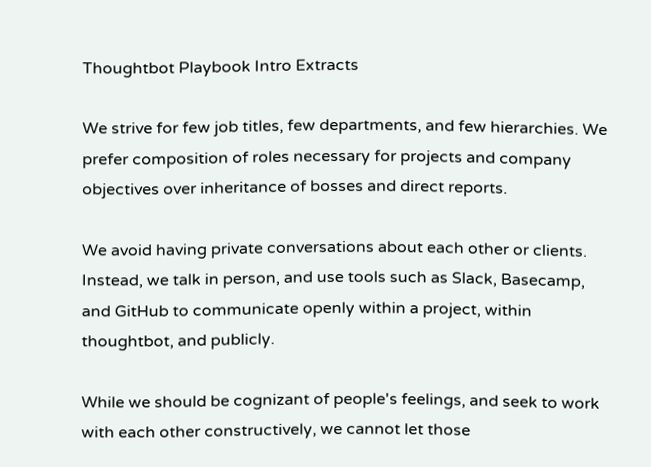Thoughtbot Playbook Intro Extracts

We strive for few job titles, few departments, and few hierarchies. We prefer composition of roles necessary for projects and company objectives over inheritance of bosses and direct reports.

We avoid having private conversations about each other or clients. Instead, we talk in person, and use tools such as Slack, Basecamp, and GitHub to communicate openly within a project, within thoughtbot, and publicly.

While we should be cognizant of people's feelings, and seek to work with each other constructively, we cannot let those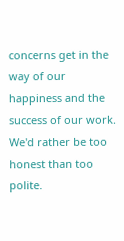concerns get in the way of our happiness and the success of our work. We'd rather be too honest than too polite.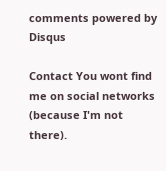comments powered by Disqus

Contact You wont find me on social networks (because I'm not there).